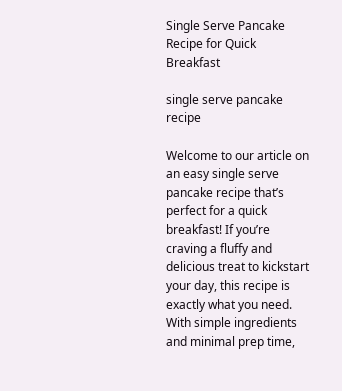Single Serve Pancake Recipe for Quick Breakfast

single serve pancake recipe

Welcome to our article on an easy single serve pancake recipe that’s perfect for a quick breakfast! If you’re craving a fluffy and delicious treat to kickstart your day, this recipe is exactly what you need. With simple ingredients and minimal prep time,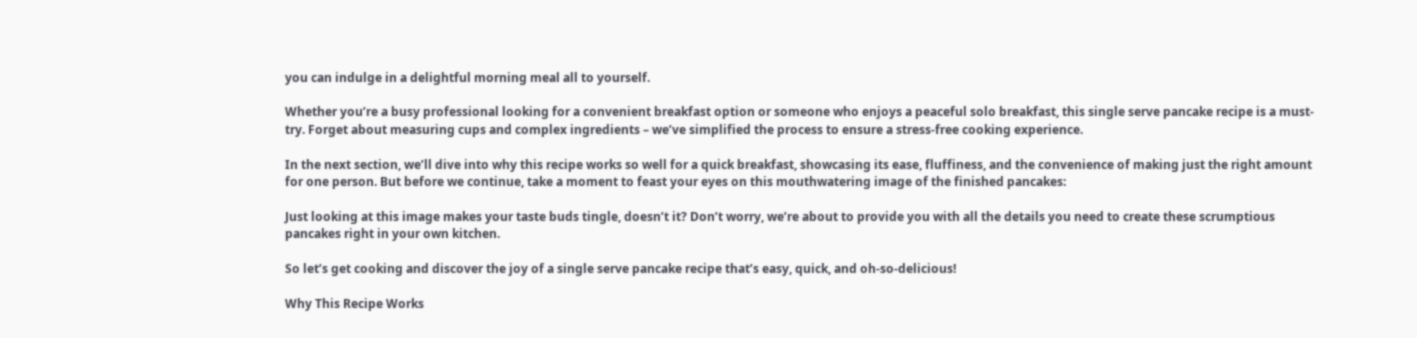you can indulge in a delightful morning meal all to yourself.

Whether you’re a busy professional looking for a convenient breakfast option or someone who enjoys a peaceful solo breakfast, this single serve pancake recipe is a must-try. Forget about measuring cups and complex ingredients – we’ve simplified the process to ensure a stress-free cooking experience.

In the next section, we’ll dive into why this recipe works so well for a quick breakfast, showcasing its ease, fluffiness, and the convenience of making just the right amount for one person. But before we continue, take a moment to feast your eyes on this mouthwatering image of the finished pancakes:

Just looking at this image makes your taste buds tingle, doesn’t it? Don’t worry, we’re about to provide you with all the details you need to create these scrumptious pancakes right in your own kitchen.

So let’s get cooking and discover the joy of a single serve pancake recipe that’s easy, quick, and oh-so-delicious!

Why This Recipe Works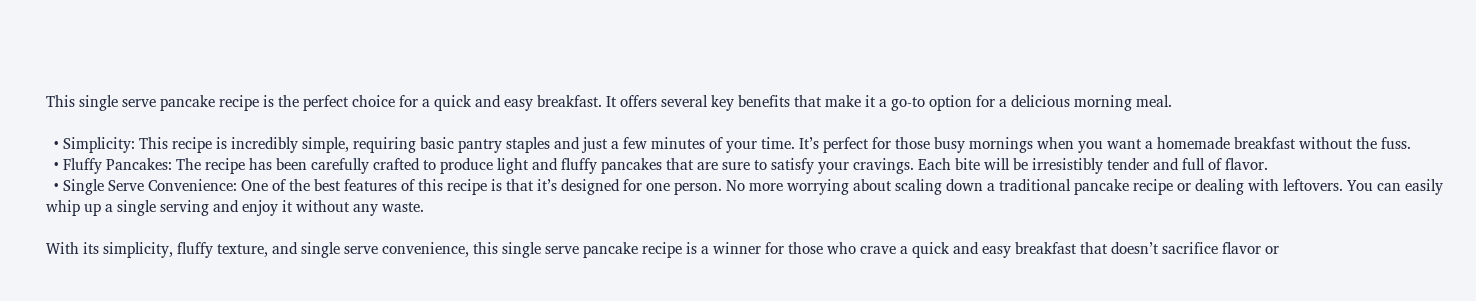This single serve pancake recipe is the perfect choice for a quick and easy breakfast. It offers several key benefits that make it a go-to option for a delicious morning meal.

  • Simplicity: This recipe is incredibly simple, requiring basic pantry staples and just a few minutes of your time. It’s perfect for those busy mornings when you want a homemade breakfast without the fuss.
  • Fluffy Pancakes: The recipe has been carefully crafted to produce light and fluffy pancakes that are sure to satisfy your cravings. Each bite will be irresistibly tender and full of flavor.
  • Single Serve Convenience: One of the best features of this recipe is that it’s designed for one person. No more worrying about scaling down a traditional pancake recipe or dealing with leftovers. You can easily whip up a single serving and enjoy it without any waste.

With its simplicity, fluffy texture, and single serve convenience, this single serve pancake recipe is a winner for those who crave a quick and easy breakfast that doesn’t sacrifice flavor or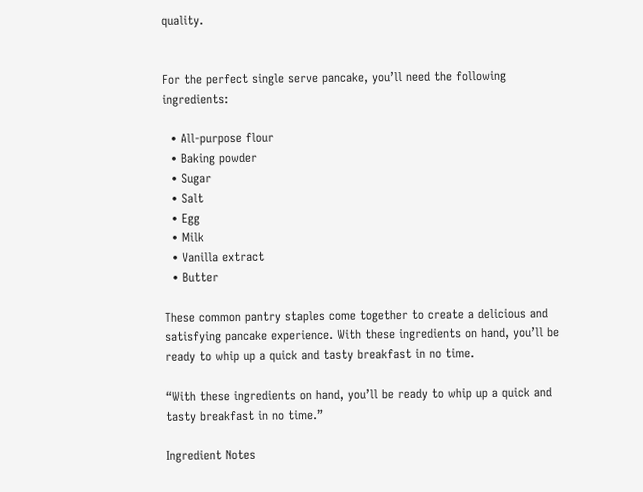quality.


For the perfect single serve pancake, you’ll need the following ingredients:

  • All-purpose flour
  • Baking powder
  • Sugar
  • Salt
  • Egg
  • Milk
  • Vanilla extract
  • Butter

These common pantry staples come together to create a delicious and satisfying pancake experience. With these ingredients on hand, you’ll be ready to whip up a quick and tasty breakfast in no time.

“With these ingredients on hand, you’ll be ready to whip up a quick and tasty breakfast in no time.”

Ingredient Notes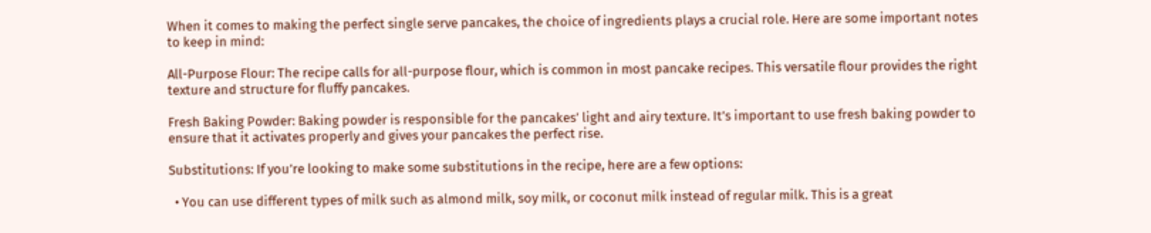When it comes to making the perfect single serve pancakes, the choice of ingredients plays a crucial role. Here are some important notes to keep in mind:

All-Purpose Flour: The recipe calls for all-purpose flour, which is common in most pancake recipes. This versatile flour provides the right texture and structure for fluffy pancakes.

Fresh Baking Powder: Baking powder is responsible for the pancakes’ light and airy texture. It’s important to use fresh baking powder to ensure that it activates properly and gives your pancakes the perfect rise.

Substitutions: If you’re looking to make some substitutions in the recipe, here are a few options:

  • You can use different types of milk such as almond milk, soy milk, or coconut milk instead of regular milk. This is a great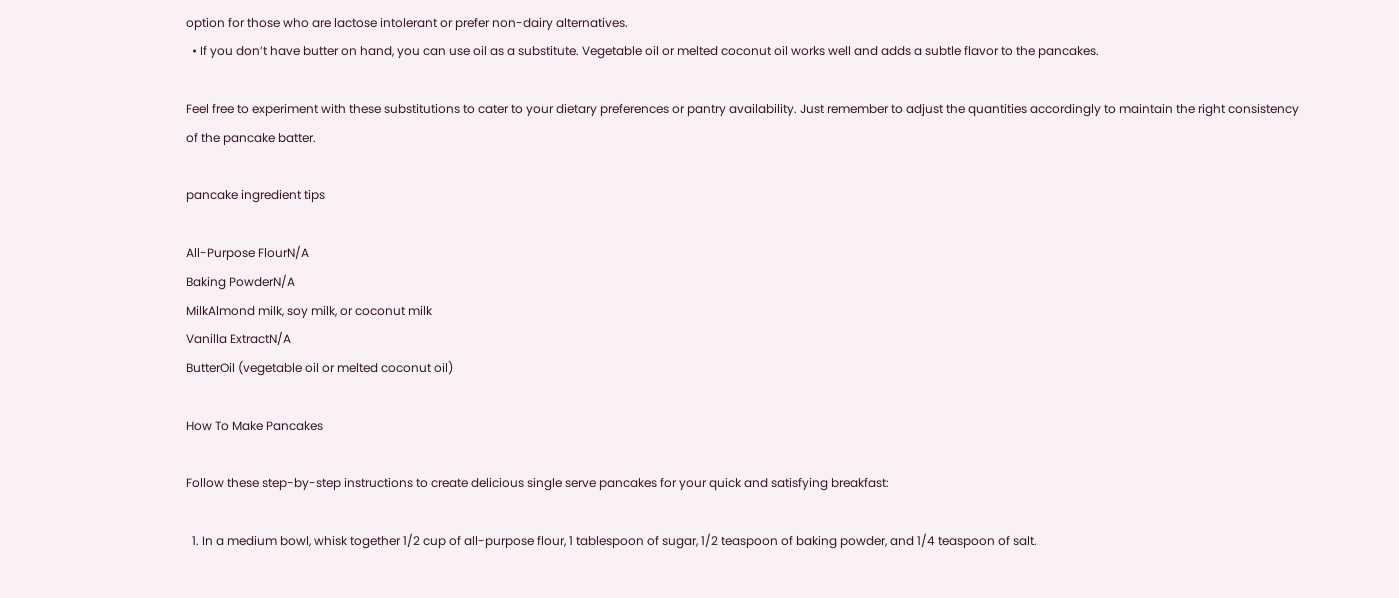option for those who are lactose intolerant or prefer non-dairy alternatives.
  • If you don’t have butter on hand, you can use oil as a substitute. Vegetable oil or melted coconut oil works well and adds a subtle flavor to the pancakes.

Feel free to experiment with these substitutions to cater to your dietary preferences or pantry availability. Just remember to adjust the quantities accordingly to maintain the right consistency of the pancake batter.

pancake ingredient tips

All-Purpose FlourN/A
Baking PowderN/A
MilkAlmond milk, soy milk, or coconut milk
Vanilla ExtractN/A
ButterOil (vegetable oil or melted coconut oil)

How To Make Pancakes

Follow these step-by-step instructions to create delicious single serve pancakes for your quick and satisfying breakfast:

  1. In a medium bowl, whisk together 1/2 cup of all-purpose flour, 1 tablespoon of sugar, 1/2 teaspoon of baking powder, and 1/4 teaspoon of salt.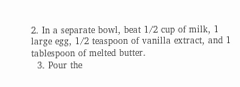2. In a separate bowl, beat 1/2 cup of milk, 1 large egg, 1/2 teaspoon of vanilla extract, and 1 tablespoon of melted butter.
  3. Pour the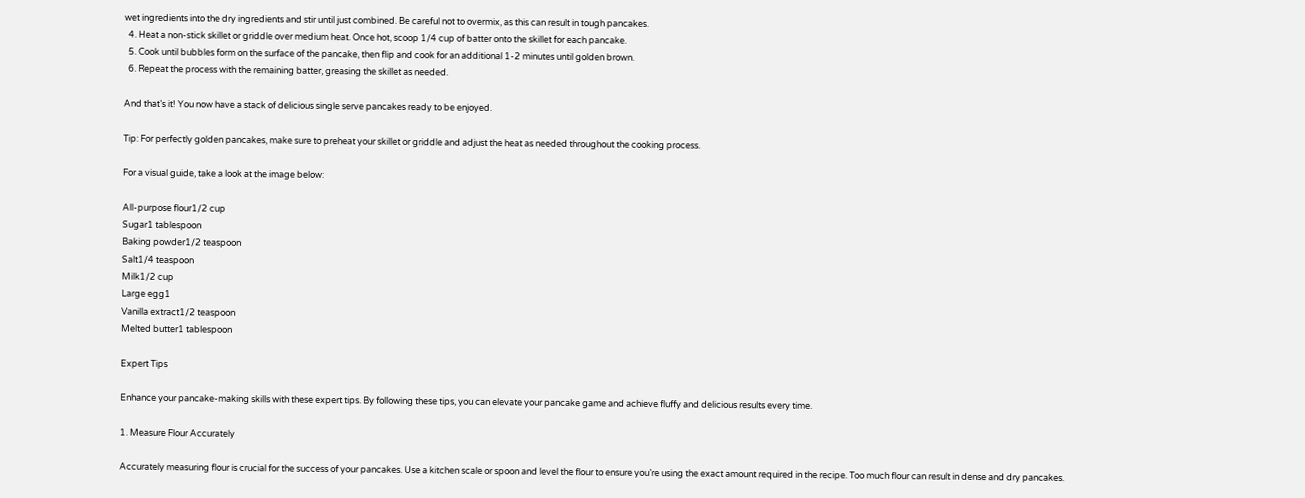wet ingredients into the dry ingredients and stir until just combined. Be careful not to overmix, as this can result in tough pancakes.
  4. Heat a non-stick skillet or griddle over medium heat. Once hot, scoop 1/4 cup of batter onto the skillet for each pancake.
  5. Cook until bubbles form on the surface of the pancake, then flip and cook for an additional 1-2 minutes until golden brown.
  6. Repeat the process with the remaining batter, greasing the skillet as needed.

And that’s it! You now have a stack of delicious single serve pancakes ready to be enjoyed.

Tip: For perfectly golden pancakes, make sure to preheat your skillet or griddle and adjust the heat as needed throughout the cooking process.

For a visual guide, take a look at the image below:

All-purpose flour1/2 cup
Sugar1 tablespoon
Baking powder1/2 teaspoon
Salt1/4 teaspoon
Milk1/2 cup
Large egg1
Vanilla extract1/2 teaspoon
Melted butter1 tablespoon

Expert Tips

Enhance your pancake-making skills with these expert tips. By following these tips, you can elevate your pancake game and achieve fluffy and delicious results every time.

1. Measure Flour Accurately

Accurately measuring flour is crucial for the success of your pancakes. Use a kitchen scale or spoon and level the flour to ensure you’re using the exact amount required in the recipe. Too much flour can result in dense and dry pancakes.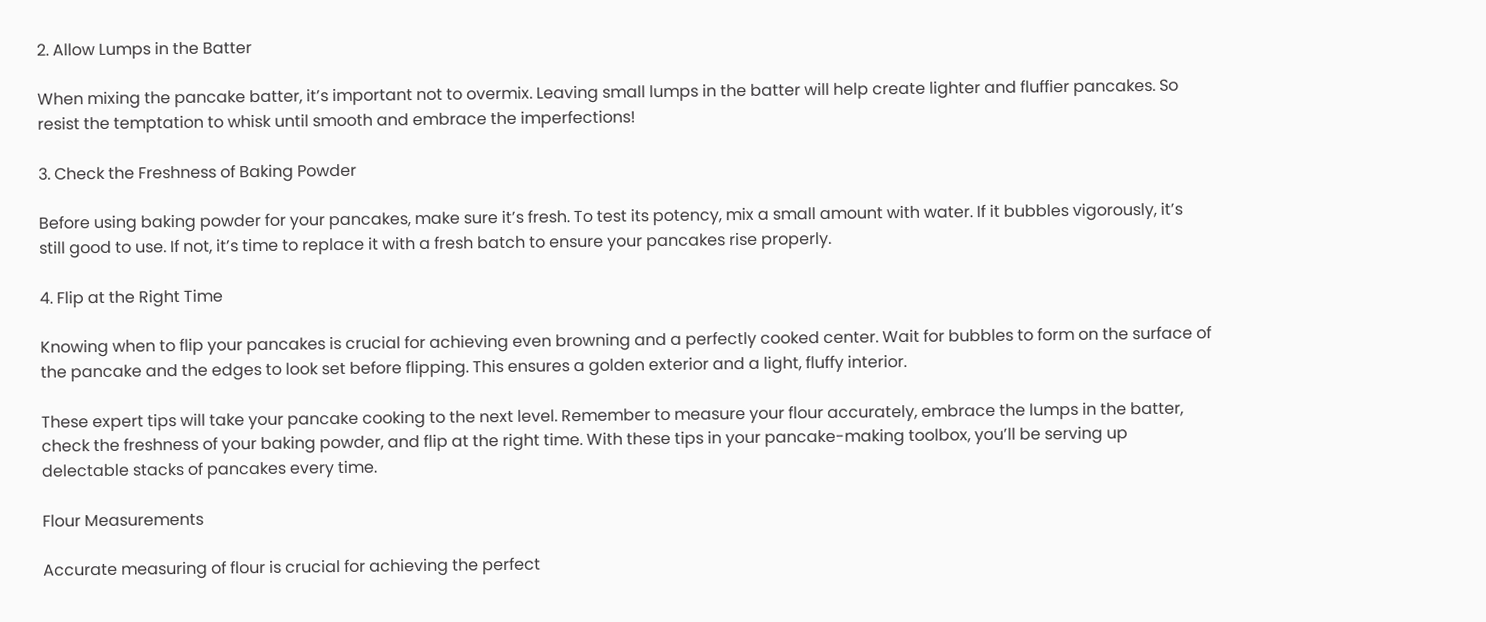2. Allow Lumps in the Batter

When mixing the pancake batter, it’s important not to overmix. Leaving small lumps in the batter will help create lighter and fluffier pancakes. So resist the temptation to whisk until smooth and embrace the imperfections!

3. Check the Freshness of Baking Powder

Before using baking powder for your pancakes, make sure it’s fresh. To test its potency, mix a small amount with water. If it bubbles vigorously, it’s still good to use. If not, it’s time to replace it with a fresh batch to ensure your pancakes rise properly.

4. Flip at the Right Time

Knowing when to flip your pancakes is crucial for achieving even browning and a perfectly cooked center. Wait for bubbles to form on the surface of the pancake and the edges to look set before flipping. This ensures a golden exterior and a light, fluffy interior.

These expert tips will take your pancake cooking to the next level. Remember to measure your flour accurately, embrace the lumps in the batter, check the freshness of your baking powder, and flip at the right time. With these tips in your pancake-making toolbox, you’ll be serving up delectable stacks of pancakes every time.

Flour Measurements

Accurate measuring of flour is crucial for achieving the perfect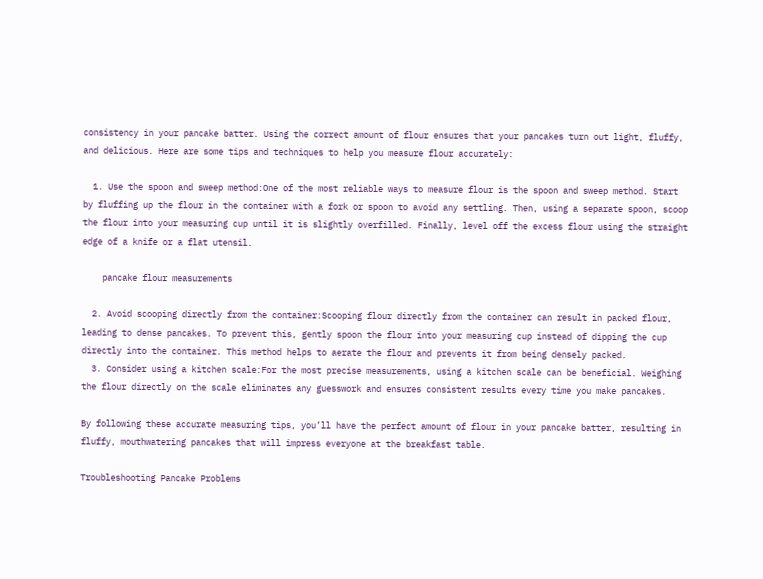consistency in your pancake batter. Using the correct amount of flour ensures that your pancakes turn out light, fluffy, and delicious. Here are some tips and techniques to help you measure flour accurately:

  1. Use the spoon and sweep method:One of the most reliable ways to measure flour is the spoon and sweep method. Start by fluffing up the flour in the container with a fork or spoon to avoid any settling. Then, using a separate spoon, scoop the flour into your measuring cup until it is slightly overfilled. Finally, level off the excess flour using the straight edge of a knife or a flat utensil.

    pancake flour measurements

  2. Avoid scooping directly from the container:Scooping flour directly from the container can result in packed flour, leading to dense pancakes. To prevent this, gently spoon the flour into your measuring cup instead of dipping the cup directly into the container. This method helps to aerate the flour and prevents it from being densely packed.
  3. Consider using a kitchen scale:For the most precise measurements, using a kitchen scale can be beneficial. Weighing the flour directly on the scale eliminates any guesswork and ensures consistent results every time you make pancakes.

By following these accurate measuring tips, you’ll have the perfect amount of flour in your pancake batter, resulting in fluffy, mouthwatering pancakes that will impress everyone at the breakfast table.

Troubleshooting Pancake Problems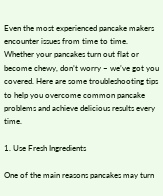Even the most experienced pancake makers encounter issues from time to time. Whether your pancakes turn out flat or become chewy, don’t worry – we’ve got you covered. Here are some troubleshooting tips to help you overcome common pancake problems and achieve delicious results every time.

1. Use Fresh Ingredients

One of the main reasons pancakes may turn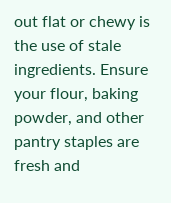out flat or chewy is the use of stale ingredients. Ensure your flour, baking powder, and other pantry staples are fresh and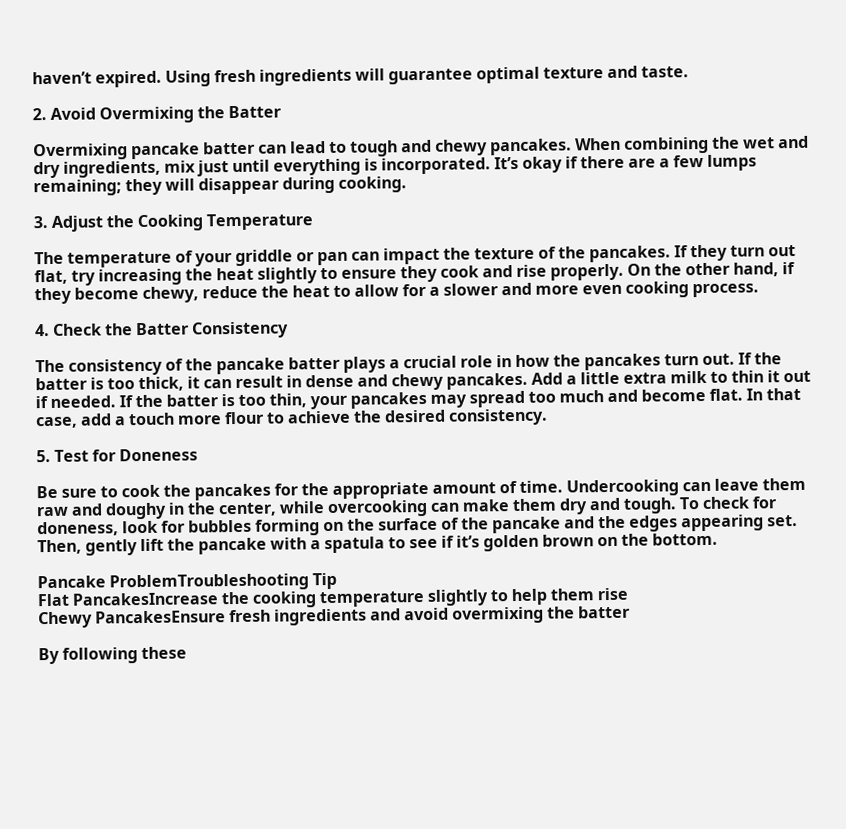haven’t expired. Using fresh ingredients will guarantee optimal texture and taste.

2. Avoid Overmixing the Batter

Overmixing pancake batter can lead to tough and chewy pancakes. When combining the wet and dry ingredients, mix just until everything is incorporated. It’s okay if there are a few lumps remaining; they will disappear during cooking.

3. Adjust the Cooking Temperature

The temperature of your griddle or pan can impact the texture of the pancakes. If they turn out flat, try increasing the heat slightly to ensure they cook and rise properly. On the other hand, if they become chewy, reduce the heat to allow for a slower and more even cooking process.

4. Check the Batter Consistency

The consistency of the pancake batter plays a crucial role in how the pancakes turn out. If the batter is too thick, it can result in dense and chewy pancakes. Add a little extra milk to thin it out if needed. If the batter is too thin, your pancakes may spread too much and become flat. In that case, add a touch more flour to achieve the desired consistency.

5. Test for Doneness

Be sure to cook the pancakes for the appropriate amount of time. Undercooking can leave them raw and doughy in the center, while overcooking can make them dry and tough. To check for doneness, look for bubbles forming on the surface of the pancake and the edges appearing set. Then, gently lift the pancake with a spatula to see if it’s golden brown on the bottom.

Pancake ProblemTroubleshooting Tip
Flat PancakesIncrease the cooking temperature slightly to help them rise
Chewy PancakesEnsure fresh ingredients and avoid overmixing the batter

By following these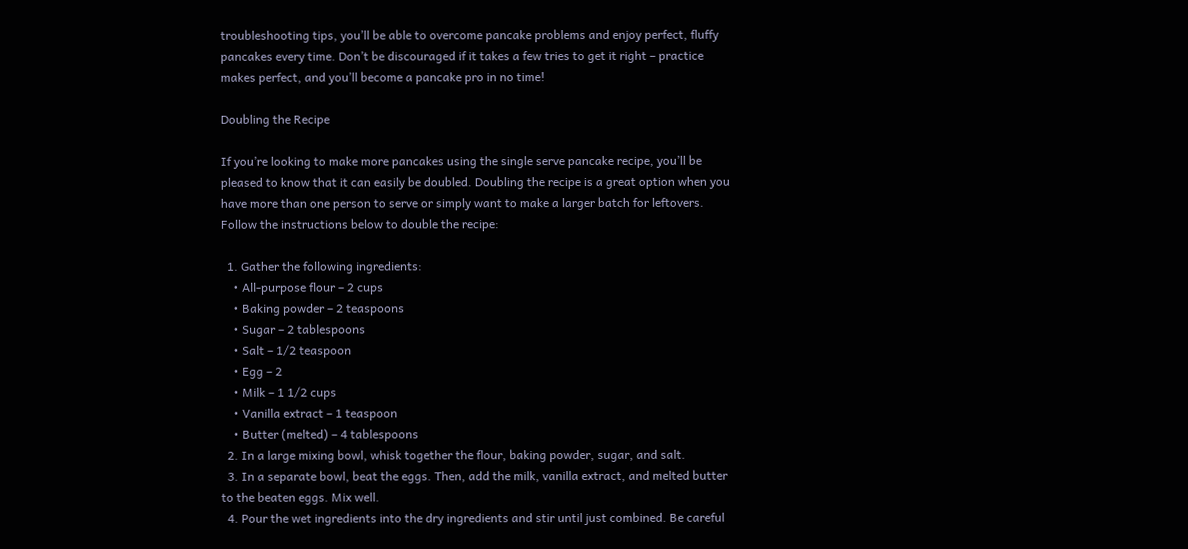troubleshooting tips, you’ll be able to overcome pancake problems and enjoy perfect, fluffy pancakes every time. Don’t be discouraged if it takes a few tries to get it right – practice makes perfect, and you’ll become a pancake pro in no time!

Doubling the Recipe

If you’re looking to make more pancakes using the single serve pancake recipe, you’ll be pleased to know that it can easily be doubled. Doubling the recipe is a great option when you have more than one person to serve or simply want to make a larger batch for leftovers. Follow the instructions below to double the recipe:

  1. Gather the following ingredients:
    • All-purpose flour – 2 cups
    • Baking powder – 2 teaspoons
    • Sugar – 2 tablespoons
    • Salt – 1/2 teaspoon
    • Egg – 2
    • Milk – 1 1/2 cups
    • Vanilla extract – 1 teaspoon
    • Butter (melted) – 4 tablespoons
  2. In a large mixing bowl, whisk together the flour, baking powder, sugar, and salt.
  3. In a separate bowl, beat the eggs. Then, add the milk, vanilla extract, and melted butter to the beaten eggs. Mix well.
  4. Pour the wet ingredients into the dry ingredients and stir until just combined. Be careful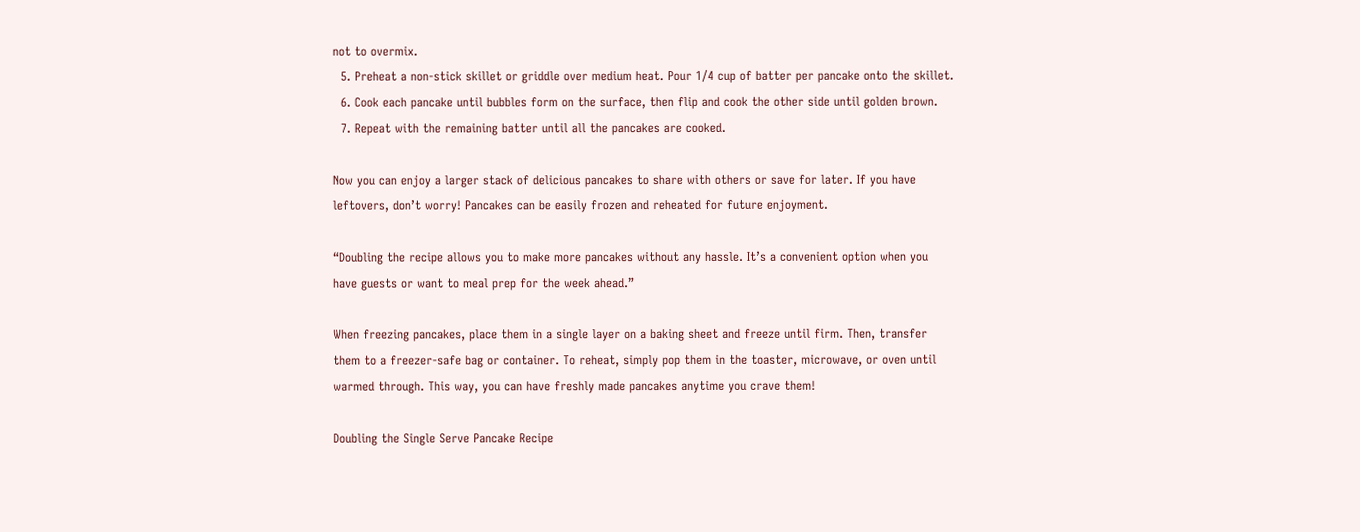not to overmix.
  5. Preheat a non-stick skillet or griddle over medium heat. Pour 1/4 cup of batter per pancake onto the skillet.
  6. Cook each pancake until bubbles form on the surface, then flip and cook the other side until golden brown.
  7. Repeat with the remaining batter until all the pancakes are cooked.

Now you can enjoy a larger stack of delicious pancakes to share with others or save for later. If you have leftovers, don’t worry! Pancakes can be easily frozen and reheated for future enjoyment.

“Doubling the recipe allows you to make more pancakes without any hassle. It’s a convenient option when you have guests or want to meal prep for the week ahead.”

When freezing pancakes, place them in a single layer on a baking sheet and freeze until firm. Then, transfer them to a freezer-safe bag or container. To reheat, simply pop them in the toaster, microwave, or oven until warmed through. This way, you can have freshly made pancakes anytime you crave them!

Doubling the Single Serve Pancake Recipe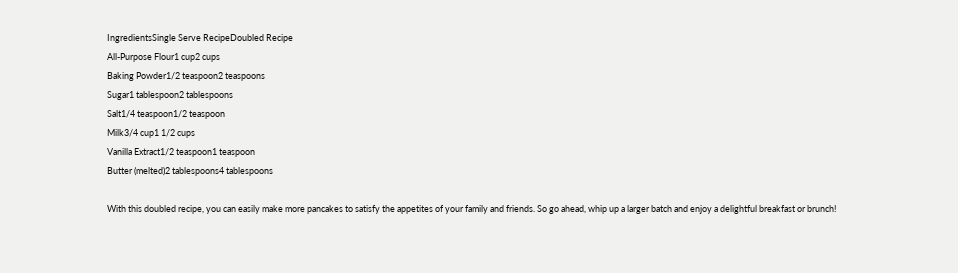IngredientsSingle Serve RecipeDoubled Recipe
All-Purpose Flour1 cup2 cups
Baking Powder1/2 teaspoon2 teaspoons
Sugar1 tablespoon2 tablespoons
Salt1/4 teaspoon1/2 teaspoon
Milk3/4 cup1 1/2 cups
Vanilla Extract1/2 teaspoon1 teaspoon
Butter (melted)2 tablespoons4 tablespoons

With this doubled recipe, you can easily make more pancakes to satisfy the appetites of your family and friends. So go ahead, whip up a larger batch and enjoy a delightful breakfast or brunch!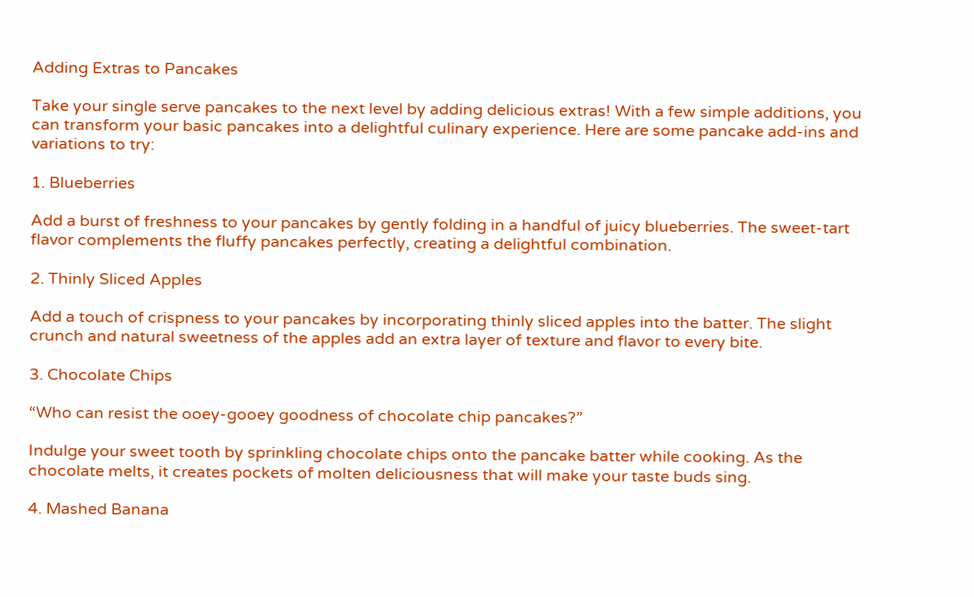Adding Extras to Pancakes

Take your single serve pancakes to the next level by adding delicious extras! With a few simple additions, you can transform your basic pancakes into a delightful culinary experience. Here are some pancake add-ins and variations to try:

1. Blueberries

Add a burst of freshness to your pancakes by gently folding in a handful of juicy blueberries. The sweet-tart flavor complements the fluffy pancakes perfectly, creating a delightful combination.

2. Thinly Sliced Apples

Add a touch of crispness to your pancakes by incorporating thinly sliced apples into the batter. The slight crunch and natural sweetness of the apples add an extra layer of texture and flavor to every bite.

3. Chocolate Chips

“Who can resist the ooey-gooey goodness of chocolate chip pancakes?”

Indulge your sweet tooth by sprinkling chocolate chips onto the pancake batter while cooking. As the chocolate melts, it creates pockets of molten deliciousness that will make your taste buds sing.

4. Mashed Banana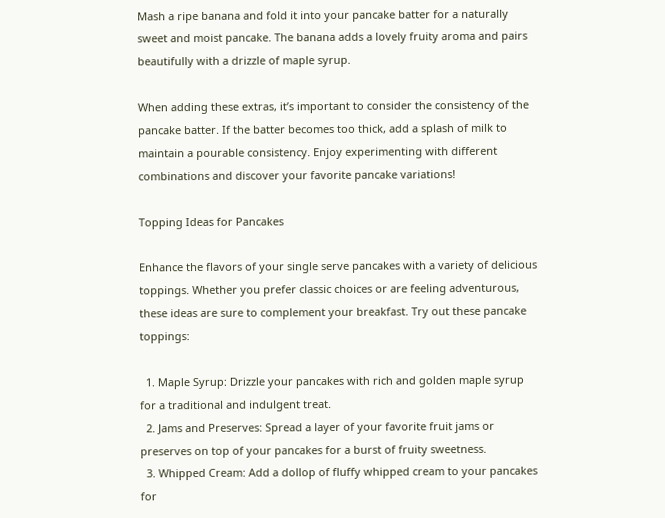Mash a ripe banana and fold it into your pancake batter for a naturally sweet and moist pancake. The banana adds a lovely fruity aroma and pairs beautifully with a drizzle of maple syrup.

When adding these extras, it’s important to consider the consistency of the pancake batter. If the batter becomes too thick, add a splash of milk to maintain a pourable consistency. Enjoy experimenting with different combinations and discover your favorite pancake variations!

Topping Ideas for Pancakes

Enhance the flavors of your single serve pancakes with a variety of delicious toppings. Whether you prefer classic choices or are feeling adventurous, these ideas are sure to complement your breakfast. Try out these pancake toppings:

  1. Maple Syrup: Drizzle your pancakes with rich and golden maple syrup for a traditional and indulgent treat.
  2. Jams and Preserves: Spread a layer of your favorite fruit jams or preserves on top of your pancakes for a burst of fruity sweetness.
  3. Whipped Cream: Add a dollop of fluffy whipped cream to your pancakes for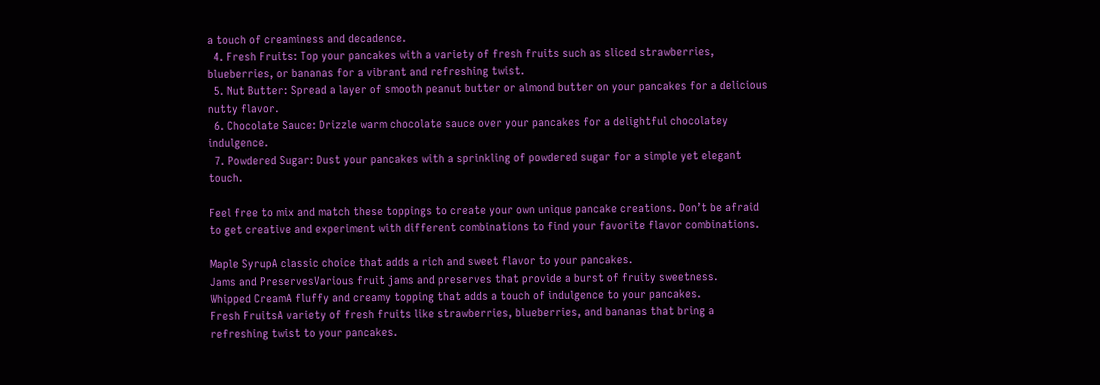a touch of creaminess and decadence.
  4. Fresh Fruits: Top your pancakes with a variety of fresh fruits such as sliced strawberries, blueberries, or bananas for a vibrant and refreshing twist.
  5. Nut Butter: Spread a layer of smooth peanut butter or almond butter on your pancakes for a delicious nutty flavor.
  6. Chocolate Sauce: Drizzle warm chocolate sauce over your pancakes for a delightful chocolatey indulgence.
  7. Powdered Sugar: Dust your pancakes with a sprinkling of powdered sugar for a simple yet elegant touch.

Feel free to mix and match these toppings to create your own unique pancake creations. Don’t be afraid to get creative and experiment with different combinations to find your favorite flavor combinations.

Maple SyrupA classic choice that adds a rich and sweet flavor to your pancakes.
Jams and PreservesVarious fruit jams and preserves that provide a burst of fruity sweetness.
Whipped CreamA fluffy and creamy topping that adds a touch of indulgence to your pancakes.
Fresh FruitsA variety of fresh fruits like strawberries, blueberries, and bananas that bring a refreshing twist to your pancakes.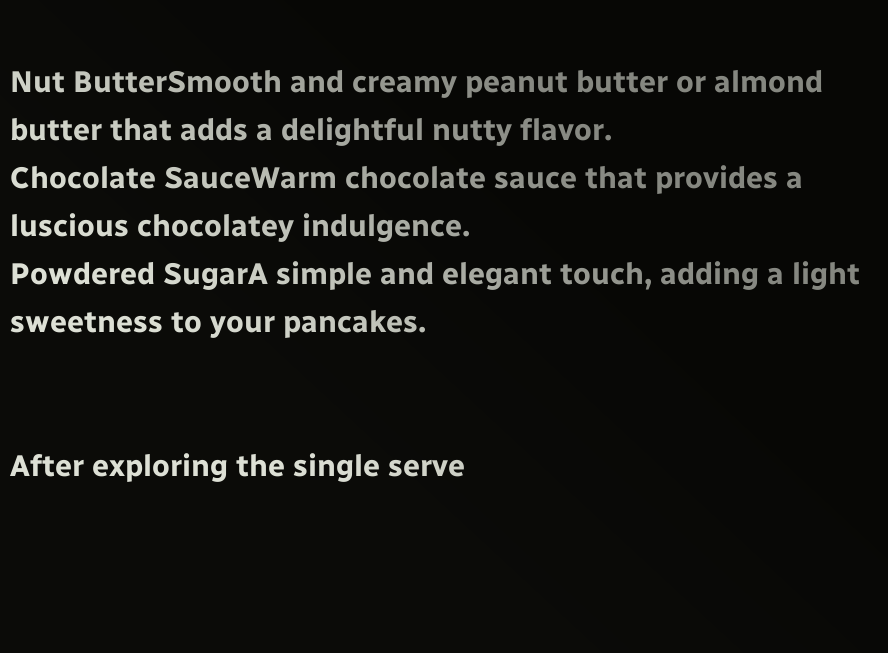Nut ButterSmooth and creamy peanut butter or almond butter that adds a delightful nutty flavor.
Chocolate SauceWarm chocolate sauce that provides a luscious chocolatey indulgence.
Powdered SugarA simple and elegant touch, adding a light sweetness to your pancakes.


After exploring the single serve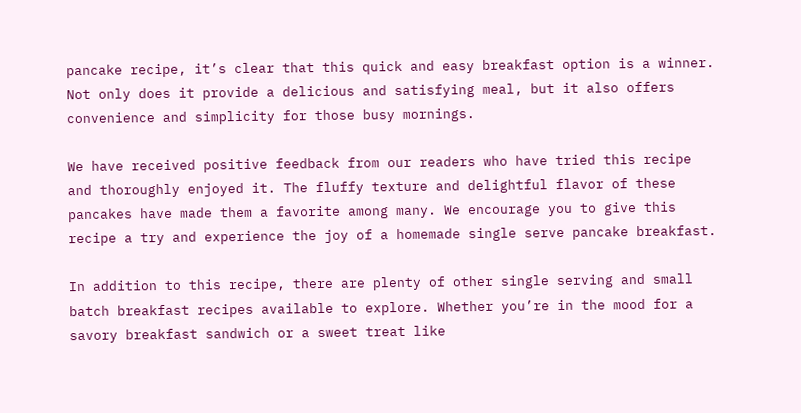pancake recipe, it’s clear that this quick and easy breakfast option is a winner. Not only does it provide a delicious and satisfying meal, but it also offers convenience and simplicity for those busy mornings.

We have received positive feedback from our readers who have tried this recipe and thoroughly enjoyed it. The fluffy texture and delightful flavor of these pancakes have made them a favorite among many. We encourage you to give this recipe a try and experience the joy of a homemade single serve pancake breakfast.

In addition to this recipe, there are plenty of other single serving and small batch breakfast recipes available to explore. Whether you’re in the mood for a savory breakfast sandwich or a sweet treat like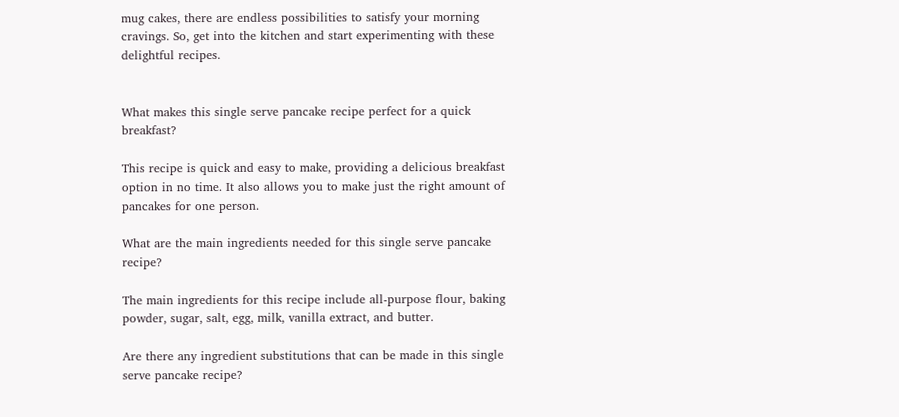mug cakes, there are endless possibilities to satisfy your morning cravings. So, get into the kitchen and start experimenting with these delightful recipes.


What makes this single serve pancake recipe perfect for a quick breakfast?

This recipe is quick and easy to make, providing a delicious breakfast option in no time. It also allows you to make just the right amount of pancakes for one person.

What are the main ingredients needed for this single serve pancake recipe?

The main ingredients for this recipe include all-purpose flour, baking powder, sugar, salt, egg, milk, vanilla extract, and butter.

Are there any ingredient substitutions that can be made in this single serve pancake recipe?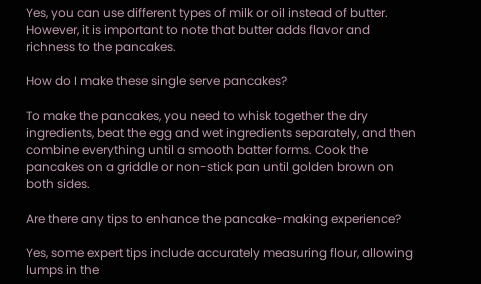Yes, you can use different types of milk or oil instead of butter. However, it is important to note that butter adds flavor and richness to the pancakes.

How do I make these single serve pancakes?

To make the pancakes, you need to whisk together the dry ingredients, beat the egg and wet ingredients separately, and then combine everything until a smooth batter forms. Cook the pancakes on a griddle or non-stick pan until golden brown on both sides.

Are there any tips to enhance the pancake-making experience?

Yes, some expert tips include accurately measuring flour, allowing lumps in the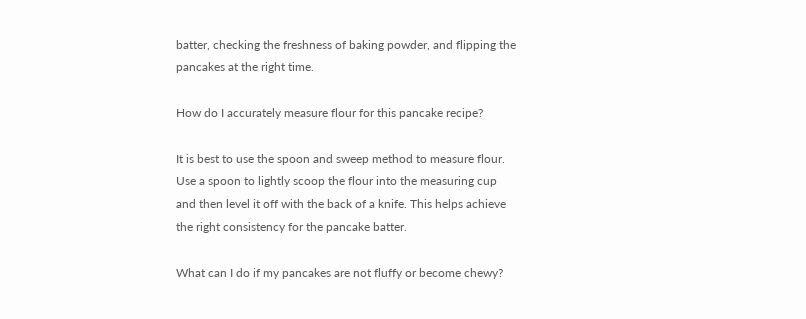batter, checking the freshness of baking powder, and flipping the pancakes at the right time.

How do I accurately measure flour for this pancake recipe?

It is best to use the spoon and sweep method to measure flour. Use a spoon to lightly scoop the flour into the measuring cup and then level it off with the back of a knife. This helps achieve the right consistency for the pancake batter.

What can I do if my pancakes are not fluffy or become chewy?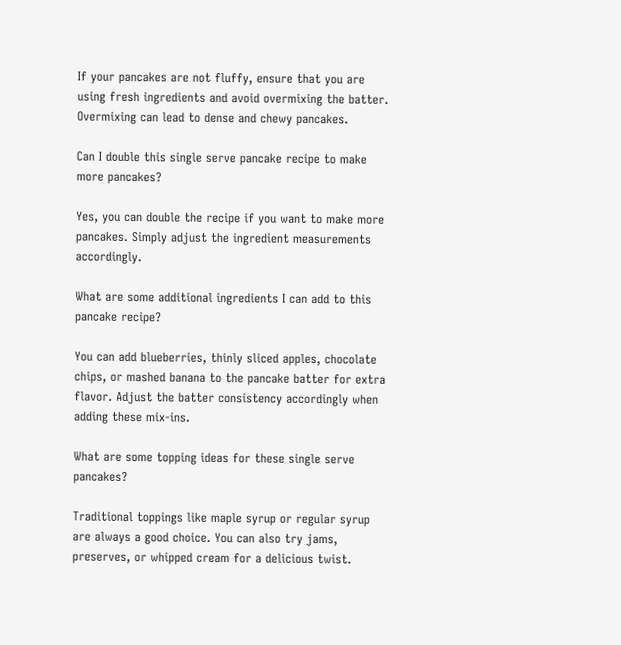If your pancakes are not fluffy, ensure that you are using fresh ingredients and avoid overmixing the batter. Overmixing can lead to dense and chewy pancakes.

Can I double this single serve pancake recipe to make more pancakes?

Yes, you can double the recipe if you want to make more pancakes. Simply adjust the ingredient measurements accordingly.

What are some additional ingredients I can add to this pancake recipe?

You can add blueberries, thinly sliced apples, chocolate chips, or mashed banana to the pancake batter for extra flavor. Adjust the batter consistency accordingly when adding these mix-ins.

What are some topping ideas for these single serve pancakes?

Traditional toppings like maple syrup or regular syrup are always a good choice. You can also try jams, preserves, or whipped cream for a delicious twist.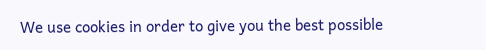We use cookies in order to give you the best possible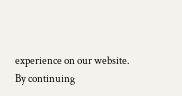experience on our website. By continuing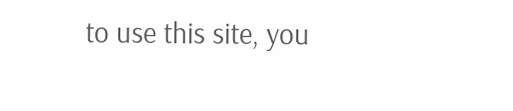to use this site, you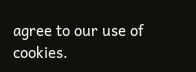agree to our use of cookies.